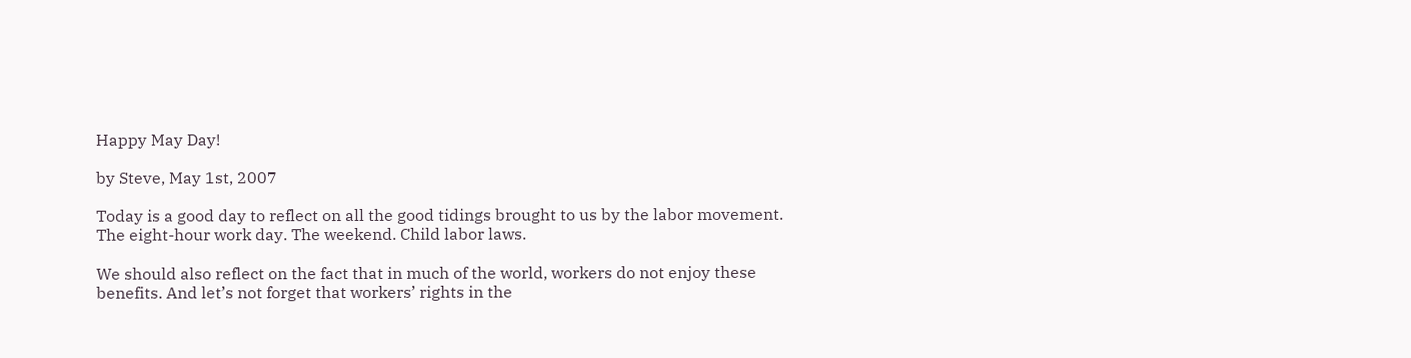Happy May Day!

by Steve, May 1st, 2007

Today is a good day to reflect on all the good tidings brought to us by the labor movement. The eight-hour work day. The weekend. Child labor laws.

We should also reflect on the fact that in much of the world, workers do not enjoy these benefits. And let’s not forget that workers’ rights in the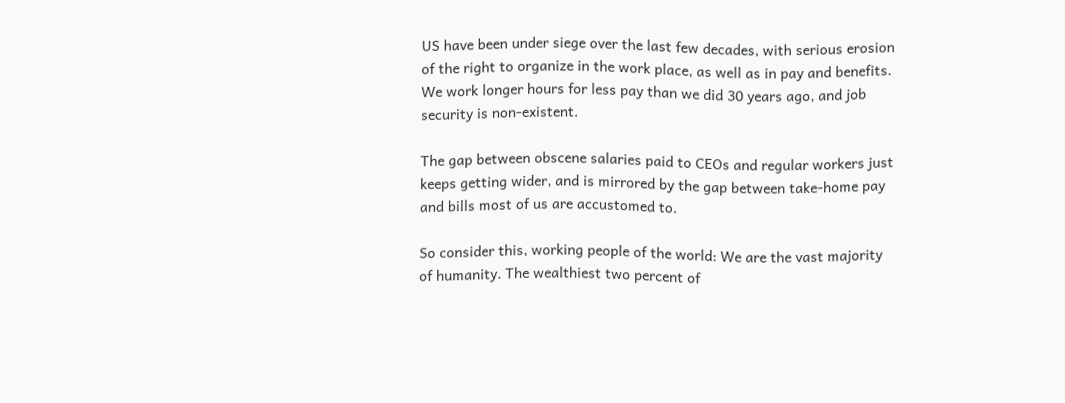US have been under siege over the last few decades, with serious erosion of the right to organize in the work place, as well as in pay and benefits. We work longer hours for less pay than we did 30 years ago, and job security is non-existent.

The gap between obscene salaries paid to CEOs and regular workers just keeps getting wider, and is mirrored by the gap between take-home pay and bills most of us are accustomed to.

So consider this, working people of the world: We are the vast majority of humanity. The wealthiest two percent of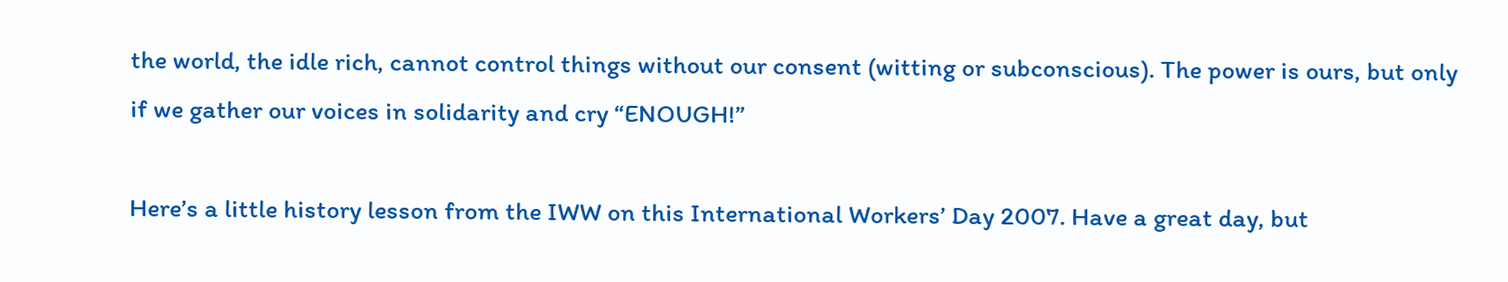the world, the idle rich, cannot control things without our consent (witting or subconscious). The power is ours, but only if we gather our voices in solidarity and cry “ENOUGH!”

Here’s a little history lesson from the IWW on this International Workers’ Day 2007. Have a great day, but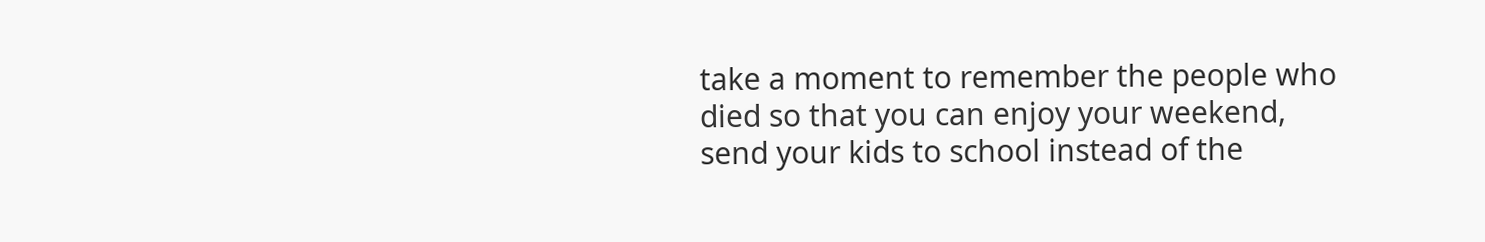take a moment to remember the people who died so that you can enjoy your weekend, send your kids to school instead of the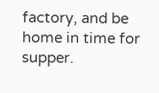factory, and be home in time for supper.